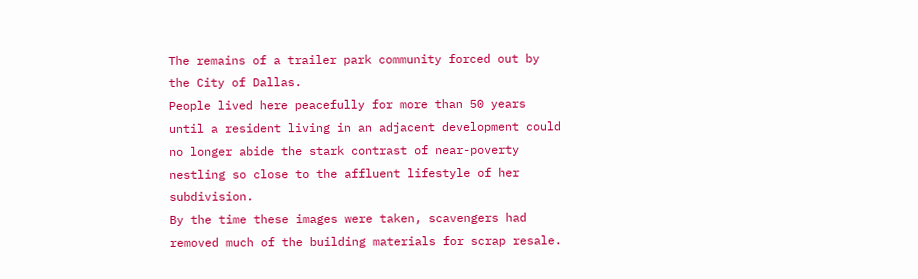The remains of a trailer park community forced out by the City of Dallas.
People lived here peacefully for more than 50 years until a resident living in an adjacent development could no longer abide the stark contrast of near-poverty nestling so close to the affluent lifestyle of her subdivision.
By the time these images were taken, scavengers had removed much of the building materials for scrap resale.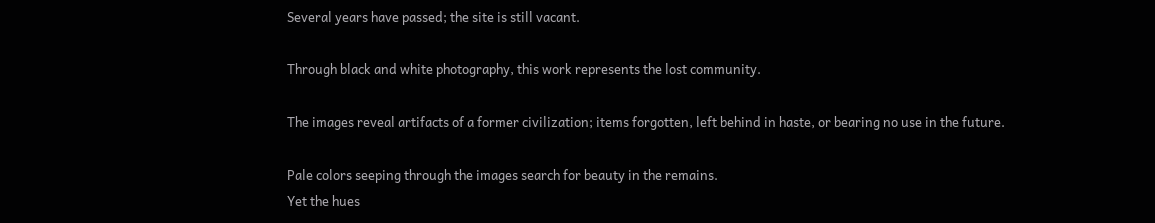Several years have passed; the site is still vacant.

Through black and white photography, this work represents the lost community.

The images reveal artifacts of a former civilization; items forgotten, left behind in haste, or bearing no use in the future.

Pale colors seeping through the images search for beauty in the remains.
Yet the hues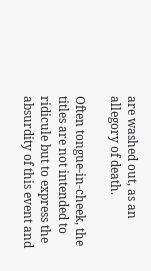are washed out, as an allegory of death.

Often tongue-in-cheek, the titles are not intended to ridicule but to express the absurdity of this event and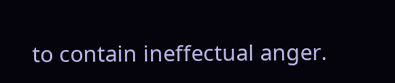to contain ineffectual anger.